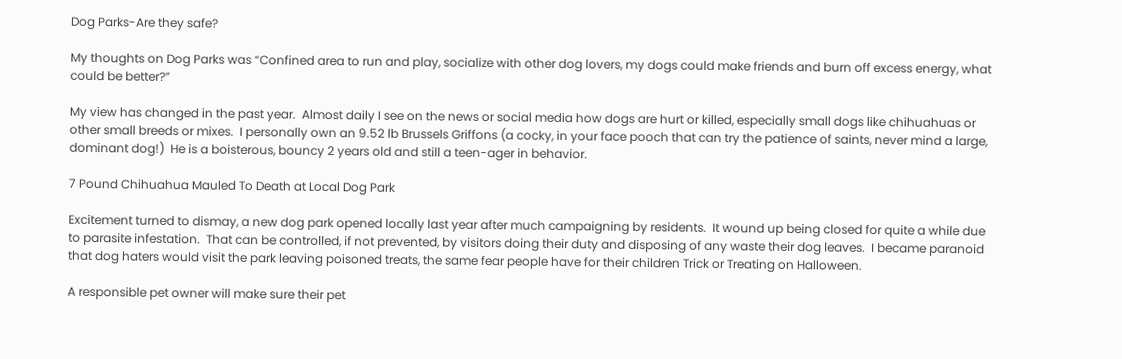Dog Parks-Are they safe?

My thoughts on Dog Parks was “Confined area to run and play, socialize with other dog lovers, my dogs could make friends and burn off excess energy, what could be better?”

My view has changed in the past year.  Almost daily I see on the news or social media how dogs are hurt or killed, especially small dogs like chihuahuas or other small breeds or mixes.  I personally own an 9.52 lb Brussels Griffons (a cocky, in your face pooch that can try the patience of saints, never mind a large, dominant dog!)  He is a boisterous, bouncy 2 years old and still a teen-ager in behavior.

7 Pound Chihuahua Mauled To Death at Local Dog Park

Excitement turned to dismay, a new dog park opened locally last year after much campaigning by residents.  It wound up being closed for quite a while due to parasite infestation.  That can be controlled, if not prevented, by visitors doing their duty and disposing of any waste their dog leaves.  I became paranoid that dog haters would visit the park leaving poisoned treats, the same fear people have for their children Trick or Treating on Halloween.

A responsible pet owner will make sure their pet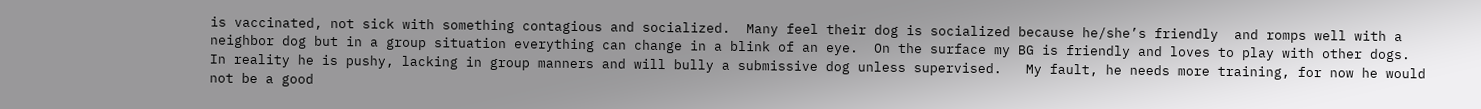is vaccinated, not sick with something contagious and socialized.  Many feel their dog is socialized because he/she’s friendly  and romps well with a neighbor dog but in a group situation everything can change in a blink of an eye.  On the surface my BG is friendly and loves to play with other dogs.  In reality he is pushy, lacking in group manners and will bully a submissive dog unless supervised.   My fault, he needs more training, for now he would not be a good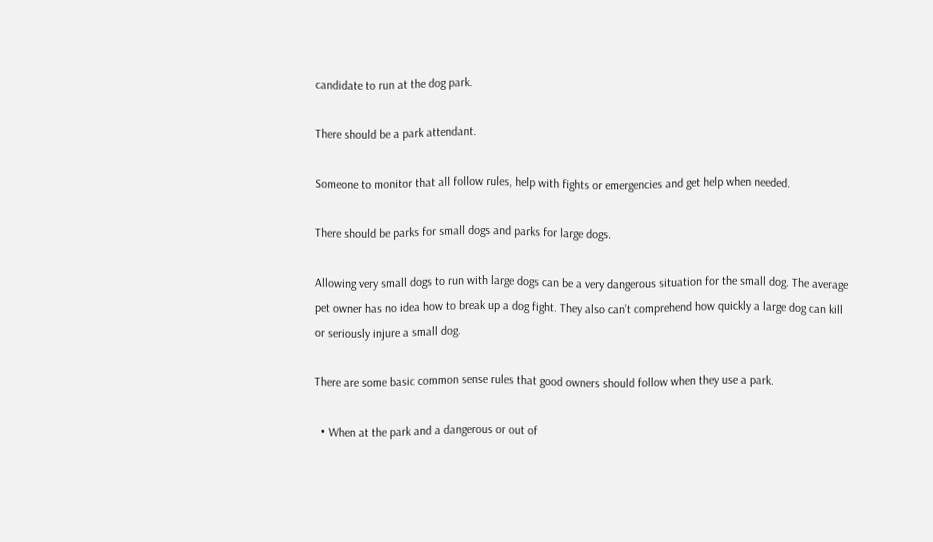candidate to run at the dog park.

There should be a park attendant.

Someone to monitor that all follow rules, help with fights or emergencies and get help when needed.

There should be parks for small dogs and parks for large dogs.

Allowing very small dogs to run with large dogs can be a very dangerous situation for the small dog. The average pet owner has no idea how to break up a dog fight. They also can’t comprehend how quickly a large dog can kill or seriously injure a small dog.

There are some basic common sense rules that good owners should follow when they use a park.

  • When at the park and a dangerous or out of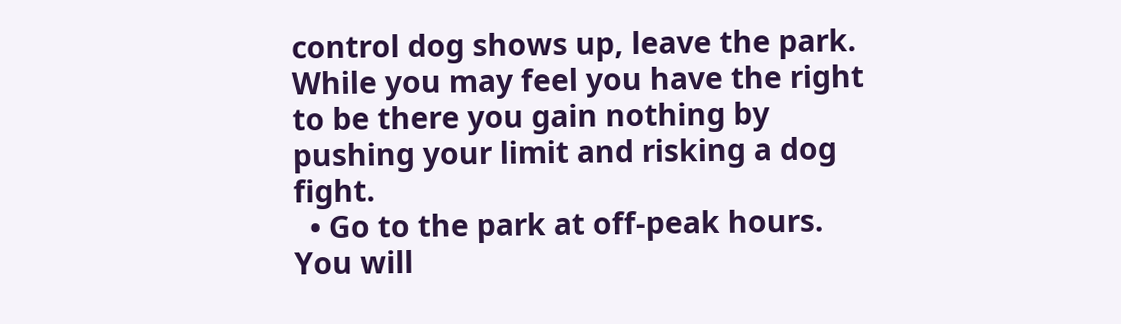control dog shows up, leave the park. While you may feel you have the right to be there you gain nothing by pushing your limit and risking a dog fight.
  • Go to the park at off-peak hours. You will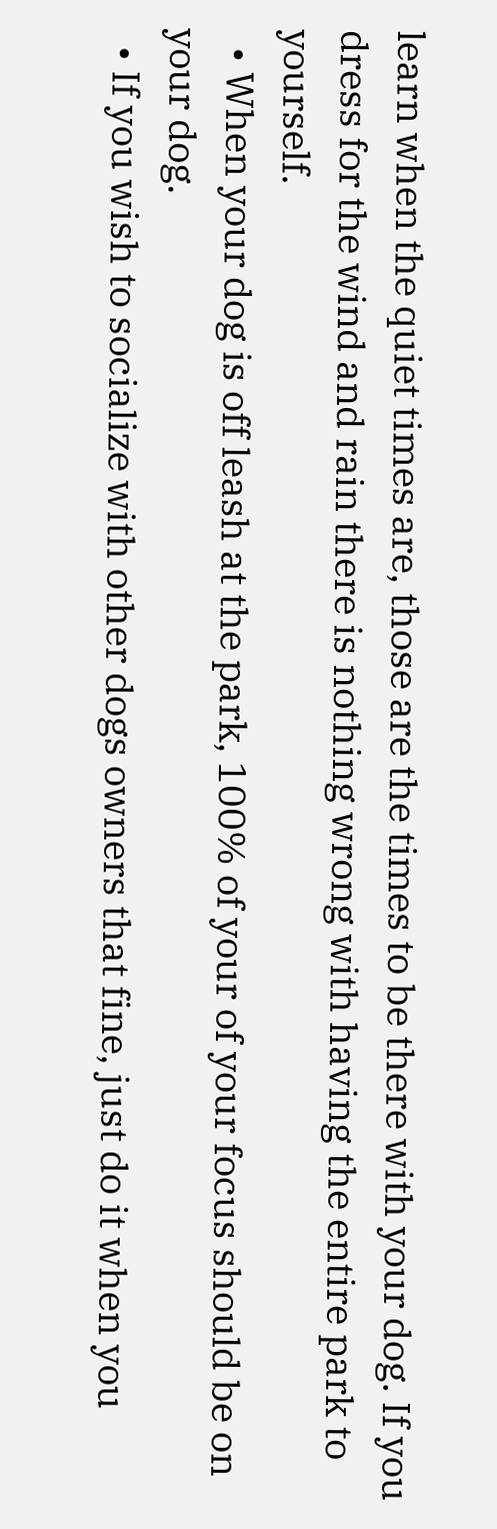learn when the quiet times are, those are the times to be there with your dog. If you dress for the wind and rain there is nothing wrong with having the entire park to yourself.
  • When your dog is off leash at the park, 100% of your of your focus should be on your dog.
  • If you wish to socialize with other dogs owners that fine, just do it when you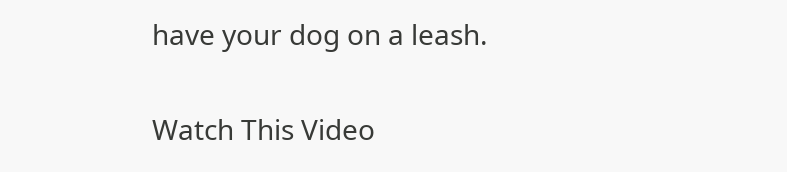have your dog on a leash.

Watch This Video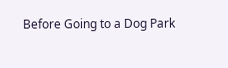Before Going to a Dog Park